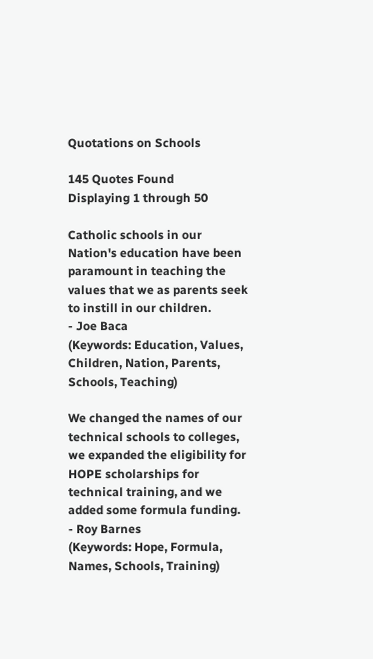Quotations on Schools

145 Quotes Found
Displaying 1 through 50

Catholic schools in our Nation's education have been paramount in teaching the values that we as parents seek to instill in our children.
- Joe Baca
(Keywords: Education, Values, Children, Nation, Parents, Schools, Teaching)

We changed the names of our technical schools to colleges, we expanded the eligibility for HOPE scholarships for technical training, and we added some formula funding.
- Roy Barnes
(Keywords: Hope, Formula, Names, Schools, Training)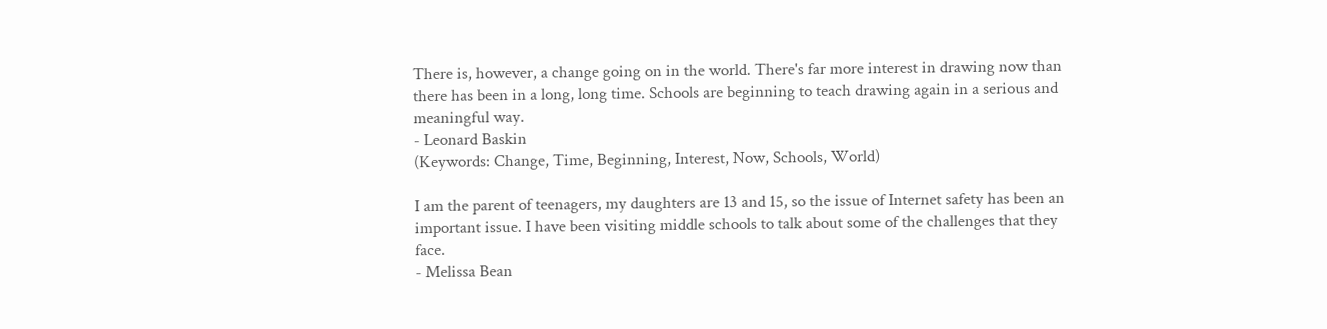There is, however, a change going on in the world. There's far more interest in drawing now than there has been in a long, long time. Schools are beginning to teach drawing again in a serious and meaningful way.
- Leonard Baskin
(Keywords: Change, Time, Beginning, Interest, Now, Schools, World)

I am the parent of teenagers, my daughters are 13 and 15, so the issue of Internet safety has been an important issue. I have been visiting middle schools to talk about some of the challenges that they face.
- Melissa Bean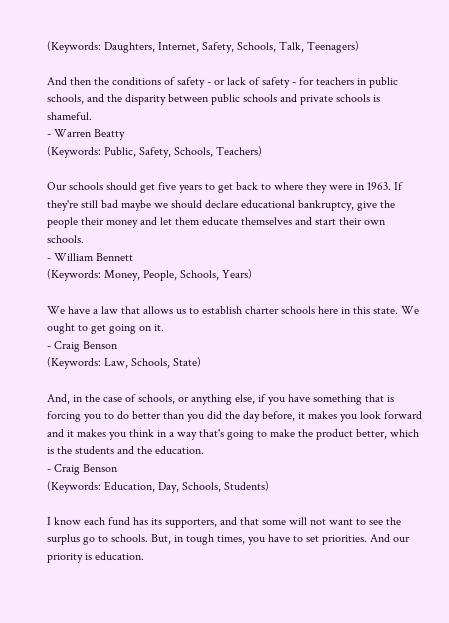(Keywords: Daughters, Internet, Safety, Schools, Talk, Teenagers)

And then the conditions of safety - or lack of safety - for teachers in public schools, and the disparity between public schools and private schools is shameful.
- Warren Beatty
(Keywords: Public, Safety, Schools, Teachers)

Our schools should get five years to get back to where they were in 1963. If they're still bad maybe we should declare educational bankruptcy, give the people their money and let them educate themselves and start their own schools.
- William Bennett
(Keywords: Money, People, Schools, Years)

We have a law that allows us to establish charter schools here in this state. We ought to get going on it.
- Craig Benson
(Keywords: Law, Schools, State)

And, in the case of schools, or anything else, if you have something that is forcing you to do better than you did the day before, it makes you look forward and it makes you think in a way that's going to make the product better, which is the students and the education.
- Craig Benson
(Keywords: Education, Day, Schools, Students)

I know each fund has its supporters, and that some will not want to see the surplus go to schools. But, in tough times, you have to set priorities. And our priority is education.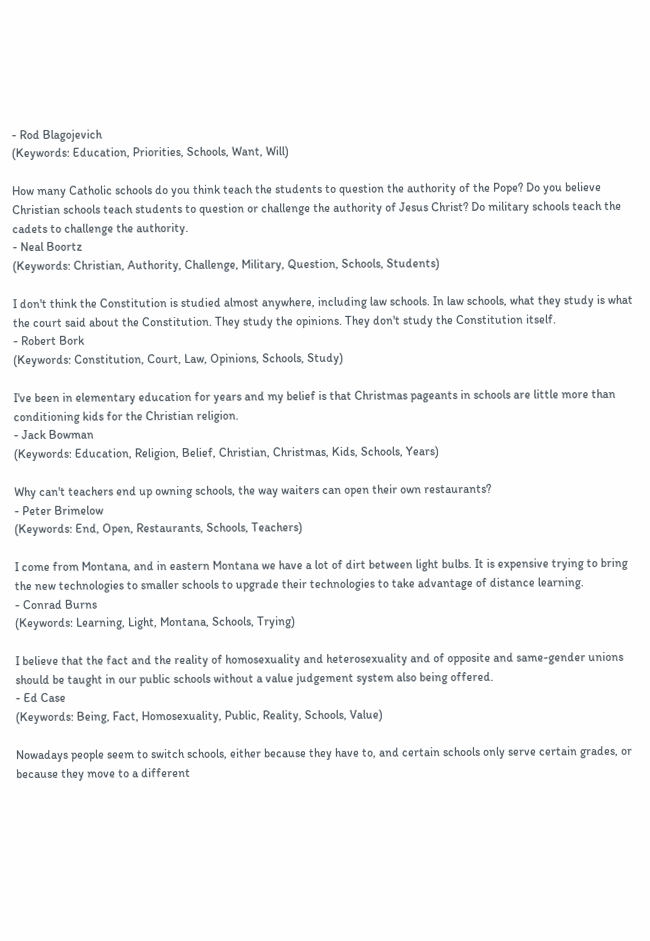- Rod Blagojevich
(Keywords: Education, Priorities, Schools, Want, Will)

How many Catholic schools do you think teach the students to question the authority of the Pope? Do you believe Christian schools teach students to question or challenge the authority of Jesus Christ? Do military schools teach the cadets to challenge the authority.
- Neal Boortz
(Keywords: Christian, Authority, Challenge, Military, Question, Schools, Students)

I don't think the Constitution is studied almost anywhere, including law schools. In law schools, what they study is what the court said about the Constitution. They study the opinions. They don't study the Constitution itself.
- Robert Bork
(Keywords: Constitution, Court, Law, Opinions, Schools, Study)

I've been in elementary education for years and my belief is that Christmas pageants in schools are little more than conditioning kids for the Christian religion.
- Jack Bowman
(Keywords: Education, Religion, Belief, Christian, Christmas, Kids, Schools, Years)

Why can't teachers end up owning schools, the way waiters can open their own restaurants?
- Peter Brimelow
(Keywords: End, Open, Restaurants, Schools, Teachers)

I come from Montana, and in eastern Montana we have a lot of dirt between light bulbs. It is expensive trying to bring the new technologies to smaller schools to upgrade their technologies to take advantage of distance learning.
- Conrad Burns
(Keywords: Learning, Light, Montana, Schools, Trying)

I believe that the fact and the reality of homosexuality and heterosexuality and of opposite and same-gender unions should be taught in our public schools without a value judgement system also being offered.
- Ed Case
(Keywords: Being, Fact, Homosexuality, Public, Reality, Schools, Value)

Nowadays people seem to switch schools, either because they have to, and certain schools only serve certain grades, or because they move to a different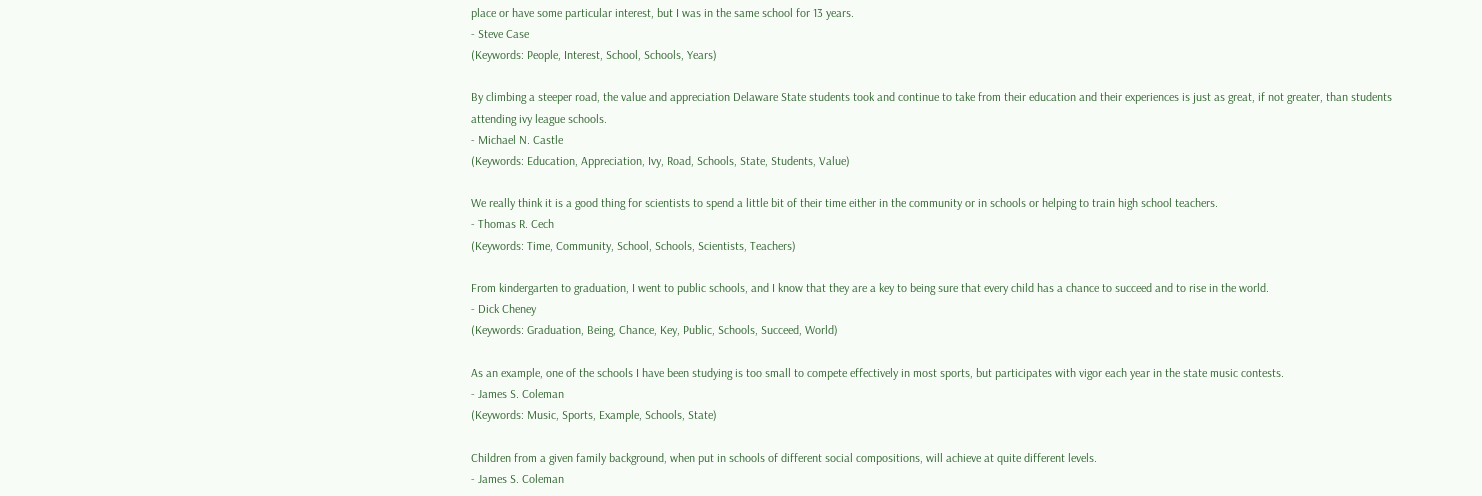place or have some particular interest, but I was in the same school for 13 years.
- Steve Case
(Keywords: People, Interest, School, Schools, Years)

By climbing a steeper road, the value and appreciation Delaware State students took and continue to take from their education and their experiences is just as great, if not greater, than students attending ivy league schools.
- Michael N. Castle
(Keywords: Education, Appreciation, Ivy, Road, Schools, State, Students, Value)

We really think it is a good thing for scientists to spend a little bit of their time either in the community or in schools or helping to train high school teachers.
- Thomas R. Cech
(Keywords: Time, Community, School, Schools, Scientists, Teachers)

From kindergarten to graduation, I went to public schools, and I know that they are a key to being sure that every child has a chance to succeed and to rise in the world.
- Dick Cheney
(Keywords: Graduation, Being, Chance, Key, Public, Schools, Succeed, World)

As an example, one of the schools I have been studying is too small to compete effectively in most sports, but participates with vigor each year in the state music contests.
- James S. Coleman
(Keywords: Music, Sports, Example, Schools, State)

Children from a given family background, when put in schools of different social compositions, will achieve at quite different levels.
- James S. Coleman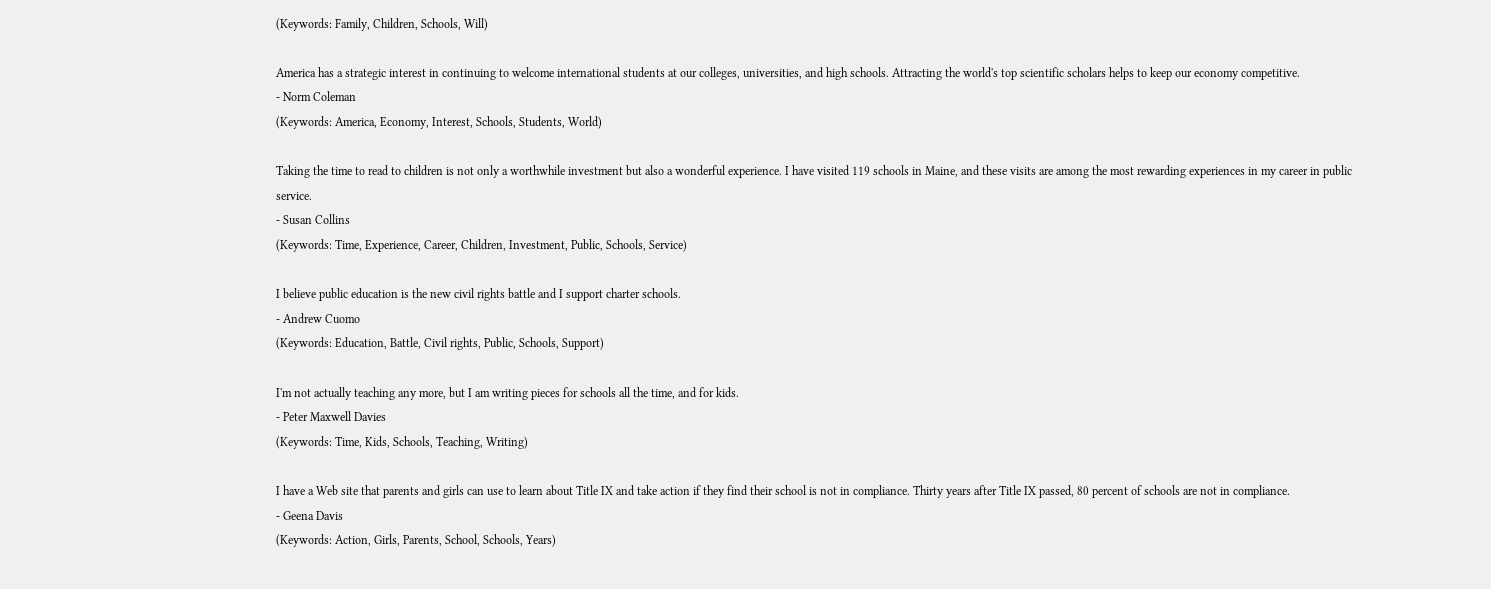(Keywords: Family, Children, Schools, Will)

America has a strategic interest in continuing to welcome international students at our colleges, universities, and high schools. Attracting the world's top scientific scholars helps to keep our economy competitive.
- Norm Coleman
(Keywords: America, Economy, Interest, Schools, Students, World)

Taking the time to read to children is not only a worthwhile investment but also a wonderful experience. I have visited 119 schools in Maine, and these visits are among the most rewarding experiences in my career in public service.
- Susan Collins
(Keywords: Time, Experience, Career, Children, Investment, Public, Schools, Service)

I believe public education is the new civil rights battle and I support charter schools.
- Andrew Cuomo
(Keywords: Education, Battle, Civil rights, Public, Schools, Support)

I'm not actually teaching any more, but I am writing pieces for schools all the time, and for kids.
- Peter Maxwell Davies
(Keywords: Time, Kids, Schools, Teaching, Writing)

I have a Web site that parents and girls can use to learn about Title IX and take action if they find their school is not in compliance. Thirty years after Title IX passed, 80 percent of schools are not in compliance.
- Geena Davis
(Keywords: Action, Girls, Parents, School, Schools, Years)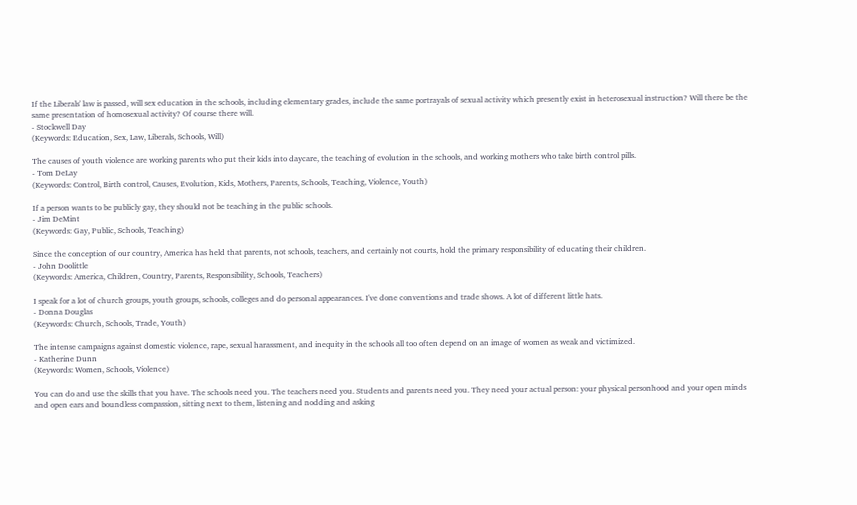If the Liberals' law is passed, will sex education in the schools, including elementary grades, include the same portrayals of sexual activity which presently exist in heterosexual instruction? Will there be the same presentation of homosexual activity? Of course there will.
- Stockwell Day
(Keywords: Education, Sex, Law, Liberals, Schools, Will)

The causes of youth violence are working parents who put their kids into daycare, the teaching of evolution in the schools, and working mothers who take birth control pills.
- Tom DeLay
(Keywords: Control, Birth control, Causes, Evolution, Kids, Mothers, Parents, Schools, Teaching, Violence, Youth)

If a person wants to be publicly gay, they should not be teaching in the public schools.
- Jim DeMint
(Keywords: Gay, Public, Schools, Teaching)

Since the conception of our country, America has held that parents, not schools, teachers, and certainly not courts, hold the primary responsibility of educating their children.
- John Doolittle
(Keywords: America, Children, Country, Parents, Responsibility, Schools, Teachers)

I speak for a lot of church groups, youth groups, schools, colleges and do personal appearances. I've done conventions and trade shows. A lot of different little hats.
- Donna Douglas
(Keywords: Church, Schools, Trade, Youth)

The intense campaigns against domestic violence, rape, sexual harassment, and inequity in the schools all too often depend on an image of women as weak and victimized.
- Katherine Dunn
(Keywords: Women, Schools, Violence)

You can do and use the skills that you have. The schools need you. The teachers need you. Students and parents need you. They need your actual person: your physical personhood and your open minds and open ears and boundless compassion, sitting next to them, listening and nodding and asking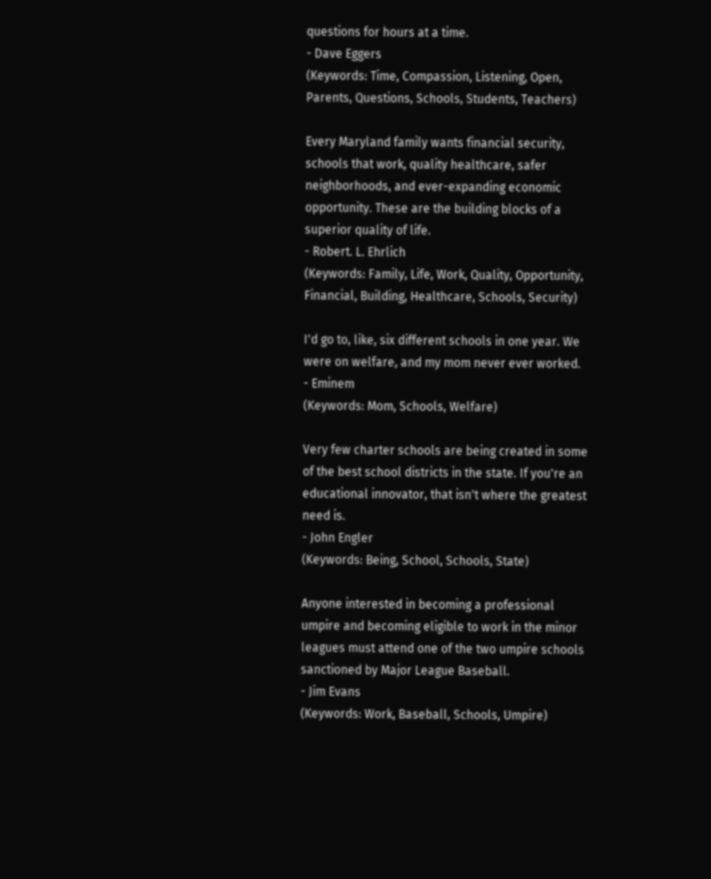questions for hours at a time.
- Dave Eggers
(Keywords: Time, Compassion, Listening, Open, Parents, Questions, Schools, Students, Teachers)

Every Maryland family wants financial security, schools that work, quality healthcare, safer neighborhoods, and ever-expanding economic opportunity. These are the building blocks of a superior quality of life.
- Robert. L. Ehrlich
(Keywords: Family, Life, Work, Quality, Opportunity, Financial, Building, Healthcare, Schools, Security)

I'd go to, like, six different schools in one year. We were on welfare, and my mom never ever worked.
- Eminem
(Keywords: Mom, Schools, Welfare)

Very few charter schools are being created in some of the best school districts in the state. If you're an educational innovator, that isn't where the greatest need is.
- John Engler
(Keywords: Being, School, Schools, State)

Anyone interested in becoming a professional umpire and becoming eligible to work in the minor leagues must attend one of the two umpire schools sanctioned by Major League Baseball.
- Jim Evans
(Keywords: Work, Baseball, Schools, Umpire)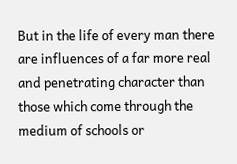But in the life of every man there are influences of a far more real and penetrating character than those which come through the medium of schools or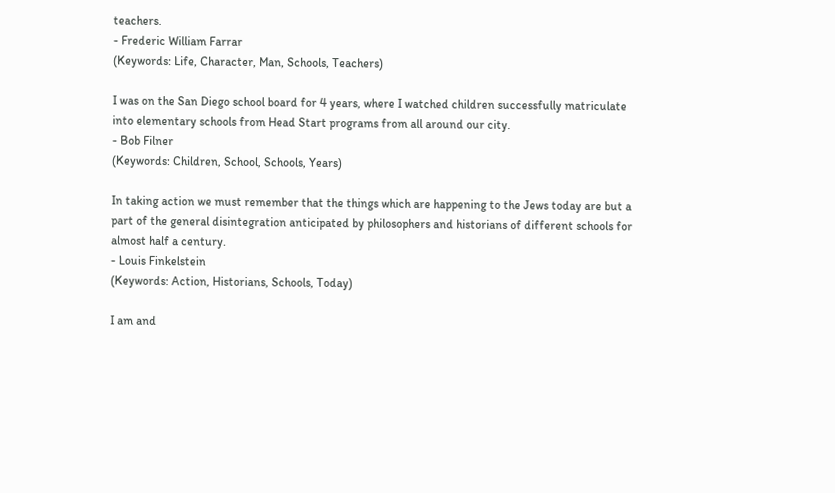teachers.
- Frederic William Farrar
(Keywords: Life, Character, Man, Schools, Teachers)

I was on the San Diego school board for 4 years, where I watched children successfully matriculate into elementary schools from Head Start programs from all around our city.
- Bob Filner
(Keywords: Children, School, Schools, Years)

In taking action we must remember that the things which are happening to the Jews today are but a part of the general disintegration anticipated by philosophers and historians of different schools for almost half a century.
- Louis Finkelstein
(Keywords: Action, Historians, Schools, Today)

I am and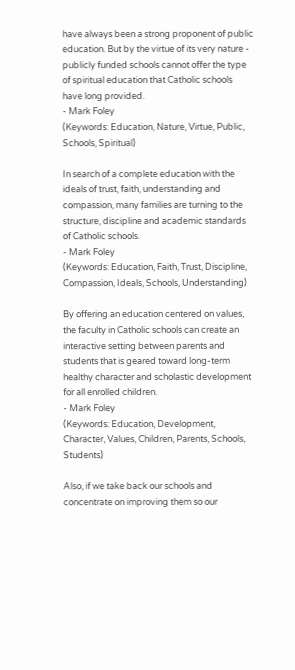have always been a strong proponent of public education. But by the virtue of its very nature - publicly funded schools cannot offer the type of spiritual education that Catholic schools have long provided.
- Mark Foley
(Keywords: Education, Nature, Virtue, Public, Schools, Spiritual)

In search of a complete education with the ideals of trust, faith, understanding and compassion, many families are turning to the structure, discipline and academic standards of Catholic schools.
- Mark Foley
(Keywords: Education, Faith, Trust, Discipline, Compassion, Ideals, Schools, Understanding)

By offering an education centered on values, the faculty in Catholic schools can create an interactive setting between parents and students that is geared toward long-term healthy character and scholastic development for all enrolled children.
- Mark Foley
(Keywords: Education, Development, Character, Values, Children, Parents, Schools, Students)

Also, if we take back our schools and concentrate on improving them so our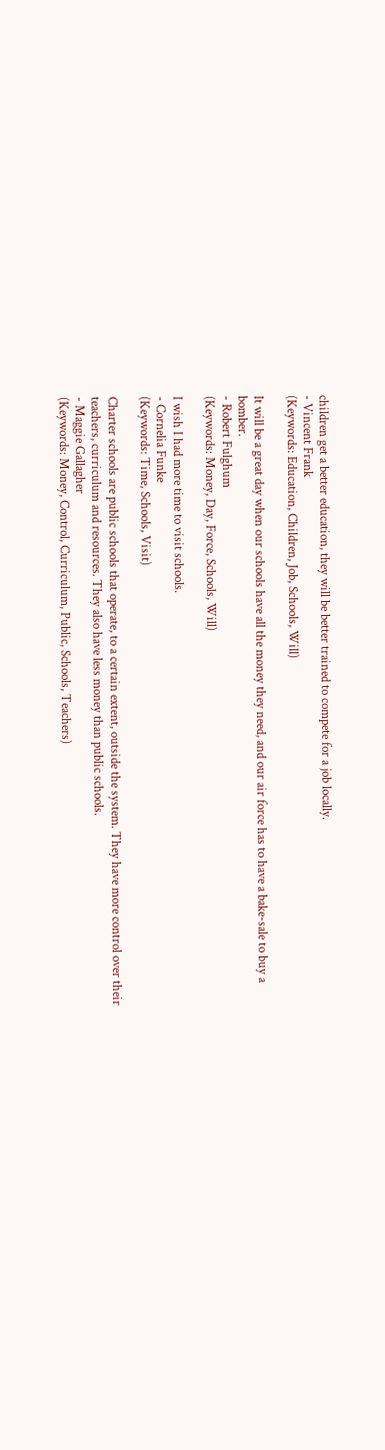children get a better education, they will be better trained to compete for a job locally.
- Vincent Frank
(Keywords: Education, Children, Job, Schools, Will)

It will be a great day when our schools have all the money they need, and our air force has to have a bake-sale to buy a bomber.
- Robert Fulghum
(Keywords: Money, Day, Force, Schools, Will)

I wish I had more time to visit schools.
- Cornelia Funke
(Keywords: Time, Schools, Visit)

Charter schools are public schools that operate, to a certain extent, outside the system. They have more control over their teachers, curriculum and resources. They also have less money than public schools.
- Maggie Gallagher
(Keywords: Money, Control, Curriculum, Public, Schools, Teachers)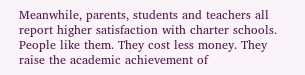Meanwhile, parents, students and teachers all report higher satisfaction with charter schools. People like them. They cost less money. They raise the academic achievement of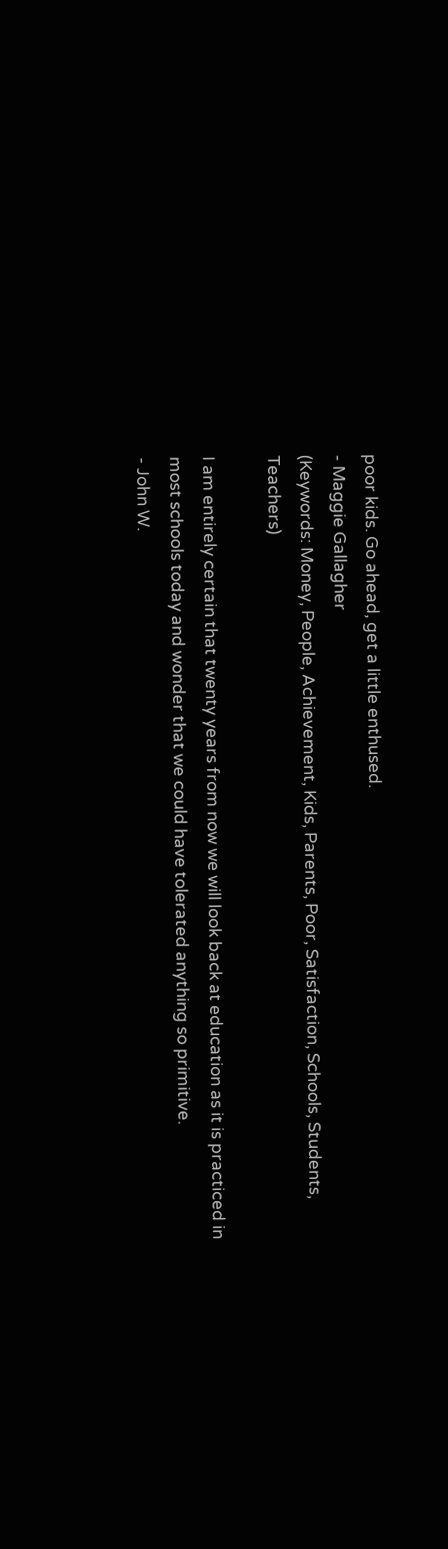poor kids. Go ahead, get a little enthused.
- Maggie Gallagher
(Keywords: Money, People, Achievement, Kids, Parents, Poor, Satisfaction, Schools, Students, Teachers)

I am entirely certain that twenty years from now we will look back at education as it is practiced in most schools today and wonder that we could have tolerated anything so primitive.
- John W.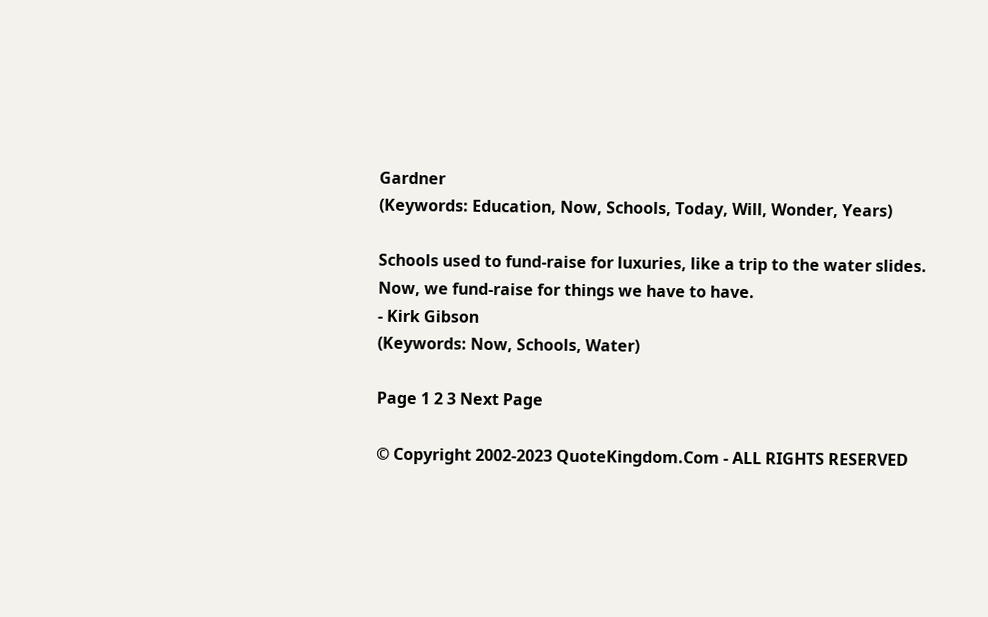Gardner
(Keywords: Education, Now, Schools, Today, Will, Wonder, Years)

Schools used to fund-raise for luxuries, like a trip to the water slides. Now, we fund-raise for things we have to have.
- Kirk Gibson
(Keywords: Now, Schools, Water)

Page 1 2 3 Next Page

© Copyright 2002-2023 QuoteKingdom.Com - ALL RIGHTS RESERVED